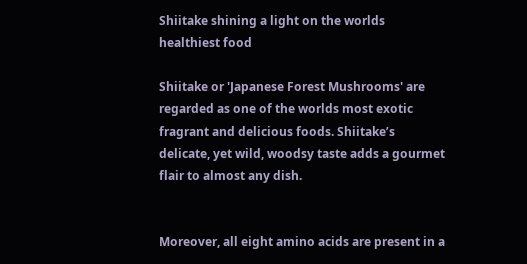Shiitake shining a light on the worlds healthiest food

Shiitake or 'Japanese Forest Mushrooms' are regarded as one of the worlds most exotic fragrant and delicious foods. Shiitake’s delicate, yet wild, woodsy taste adds a gourmet flair to almost any dish.


Moreover, all eight amino acids are present in a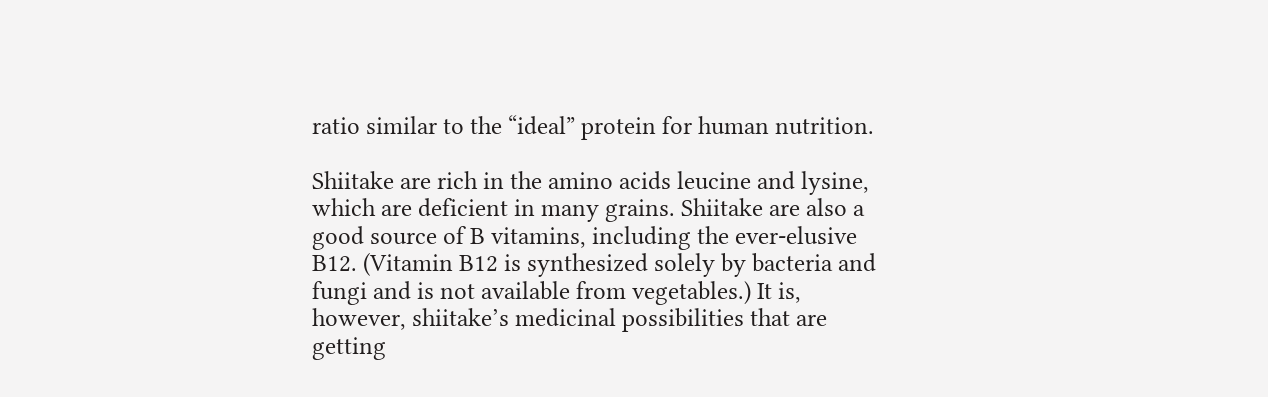ratio similar to the “ideal” protein for human nutrition.

Shiitake are rich in the amino acids leucine and lysine, which are deficient in many grains. Shiitake are also a good source of B vitamins, including the ever-elusive B12. (Vitamin B12 is synthesized solely by bacteria and fungi and is not available from vegetables.) It is, however, shiitake’s medicinal possibilities that are getting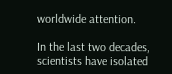worldwide attention.

In the last two decades, scientists have isolated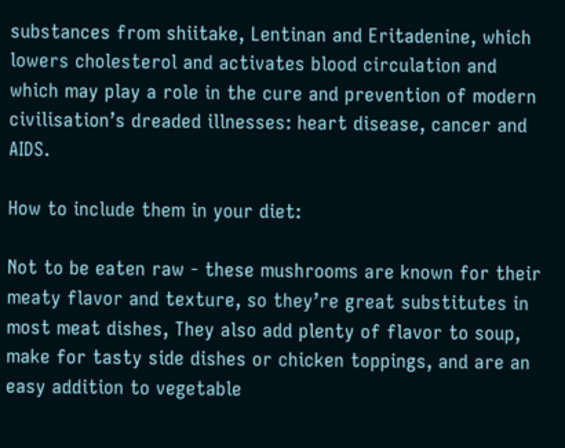substances from shiitake, Lentinan and Eritadenine, which lowers cholesterol and activates blood circulation and which may play a role in the cure and prevention of modern civilisation’s dreaded illnesses: heart disease, cancer and AIDS.

How to include them in your diet:

Not to be eaten raw - these mushrooms are known for their meaty flavor and texture, so they’re great substitutes in most meat dishes, They also add plenty of flavor to soup, make for tasty side dishes or chicken toppings, and are an easy addition to vegetable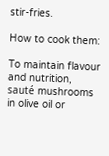stir-fries.

How to cook them:

To maintain flavour and nutrition, sauté mushrooms in olive oil or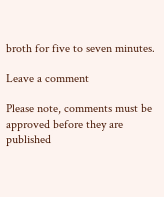broth for five to seven minutes.

Leave a comment

Please note, comments must be approved before they are published